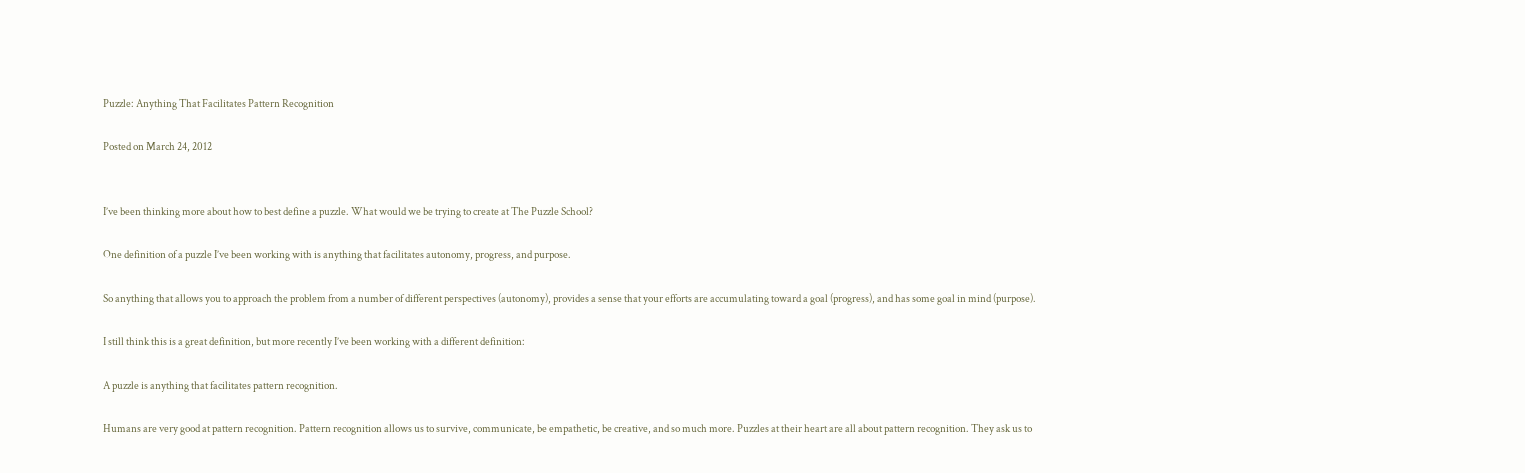Puzzle: Anything That Facilitates Pattern Recognition

Posted on March 24, 2012


I’ve been thinking more about how to best define a puzzle. What would we be trying to create at The Puzzle School?

One definition of a puzzle I’ve been working with is anything that facilitates autonomy, progress, and purpose.

So anything that allows you to approach the problem from a number of different perspectives (autonomy), provides a sense that your efforts are accumulating toward a goal (progress), and has some goal in mind (purpose).

I still think this is a great definition, but more recently I’ve been working with a different definition:

A puzzle is anything that facilitates pattern recognition.

Humans are very good at pattern recognition. Pattern recognition allows us to survive, communicate, be empathetic, be creative, and so much more. Puzzles at their heart are all about pattern recognition. They ask us to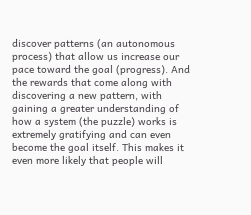discover patterns (an autonomous process) that allow us increase our pace toward the goal (progress). And the rewards that come along with discovering a new pattern, with gaining a greater understanding of how a system (the puzzle) works is extremely gratifying and can even become the goal itself. This makes it even more likely that people will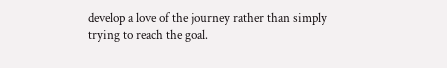develop a love of the journey rather than simply trying to reach the goal.